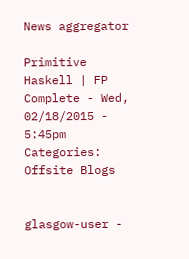News aggregator

Primitive Haskell | FP Complete - Wed, 02/18/2015 - 5:45pm
Categories: Offsite Blogs


glasgow-user -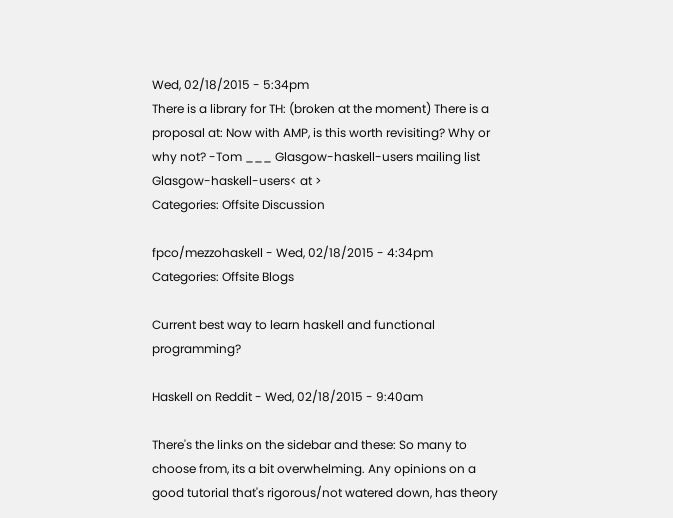Wed, 02/18/2015 - 5:34pm
There is a library for TH: (broken at the moment) There is a proposal at: Now with AMP, is this worth revisiting? Why or why not? -Tom ___ Glasgow-haskell-users mailing list Glasgow-haskell-users< at >
Categories: Offsite Discussion

fpco/mezzohaskell - Wed, 02/18/2015 - 4:34pm
Categories: Offsite Blogs

Current best way to learn haskell and functional programming?

Haskell on Reddit - Wed, 02/18/2015 - 9:40am

There's the links on the sidebar and these: So many to choose from, its a bit overwhelming. Any opinions on a good tutorial that's rigorous/not watered down, has theory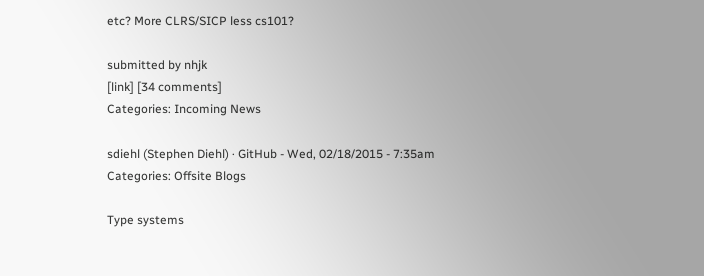etc? More CLRS/SICP less cs101?

submitted by nhjk
[link] [34 comments]
Categories: Incoming News

sdiehl (Stephen Diehl) · GitHub - Wed, 02/18/2015 - 7:35am
Categories: Offsite Blogs

Type systems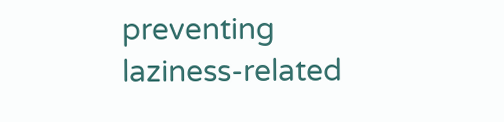preventing laziness-related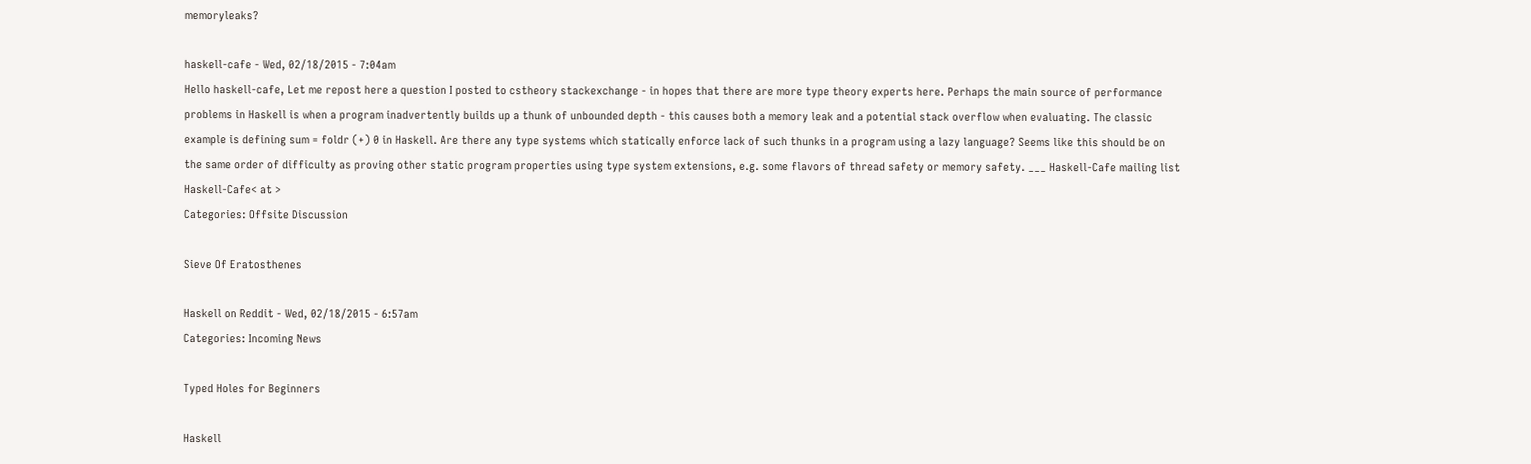memoryleaks?

haskell-cafe - Wed, 02/18/2015 - 7:04am
Hello haskell-cafe, Let me repost here a question I posted to cstheory stackexchange - in hopes that there are more type theory experts here. Perhaps the main source of performance problems in Haskell is when a program inadvertently builds up a thunk of unbounded depth - this causes both a memory leak and a potential stack overflow when evaluating. The classic example is defining sum = foldr (+) 0 in Haskell. Are there any type systems which statically enforce lack of such thunks in a program using a lazy language? Seems like this should be on the same order of difficulty as proving other static program properties using type system extensions, e.g. some flavors of thread safety or memory safety. ___ Haskell-Cafe mailing list Haskell-Cafe< at >
Categories: Offsite Discussion

Sieve Of Eratosthenes

Haskell on Reddit - Wed, 02/18/2015 - 6:57am
Categories: Incoming News

Typed Holes for Beginners

Haskell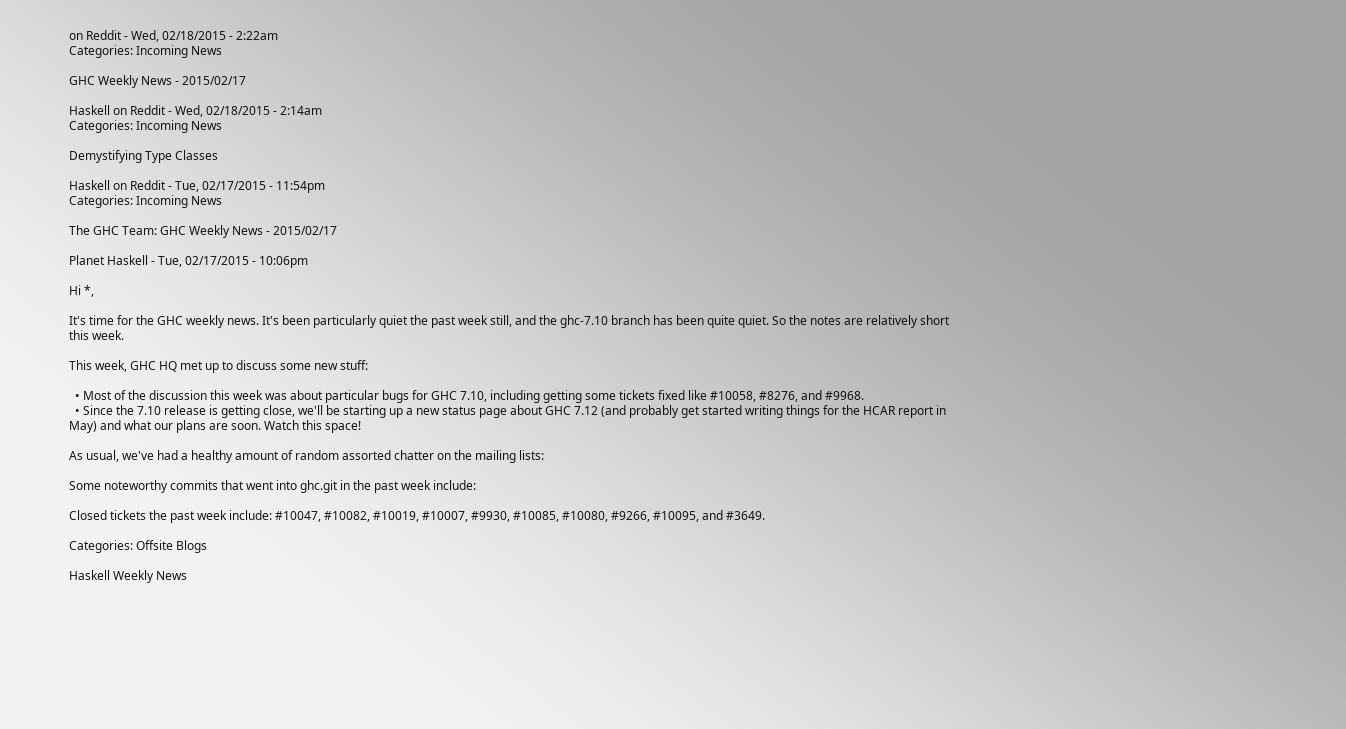on Reddit - Wed, 02/18/2015 - 2:22am
Categories: Incoming News

GHC Weekly News - 2015/02/17

Haskell on Reddit - Wed, 02/18/2015 - 2:14am
Categories: Incoming News

Demystifying Type Classes

Haskell on Reddit - Tue, 02/17/2015 - 11:54pm
Categories: Incoming News

The GHC Team: GHC Weekly News - 2015/02/17

Planet Haskell - Tue, 02/17/2015 - 10:06pm

Hi *,

It's time for the GHC weekly news. It's been particularly quiet the past week still, and the ghc-7.10 branch has been quite quiet. So the notes are relatively short this week.

This week, GHC HQ met up to discuss some new stuff:

  • Most of the discussion this week was about particular bugs for GHC 7.10, including getting some tickets fixed like #10058, #8276, and #9968.
  • Since the 7.10 release is getting close, we'll be starting up a new status page about GHC 7.12 (and probably get started writing things for the HCAR report in May) and what our plans are soon. Watch this space!

As usual, we've had a healthy amount of random assorted chatter on the mailing lists:

Some noteworthy commits that went into ghc.git in the past week include:

Closed tickets the past week include: #10047, #10082, #10019, #10007, #9930, #10085, #10080, #9266, #10095, and #3649.

Categories: Offsite Blogs

Haskell Weekly News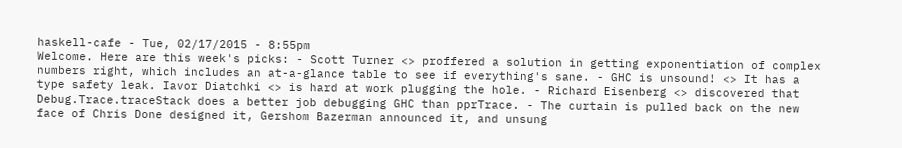haskell-cafe - Tue, 02/17/2015 - 8:55pm
Welcome. Here are this week's picks: - Scott Turner <> proffered a solution in getting exponentiation of complex numbers right, which includes an at-a-glance table to see if everything's sane. - GHC is unsound! <> It has a type safety leak. Iavor Diatchki <> is hard at work plugging the hole. - Richard Eisenberg <> discovered that Debug.Trace.traceStack does a better job debugging GHC than pprTrace. - The curtain is pulled back on the new face of Chris Done designed it, Gershom Bazerman announced it, and unsung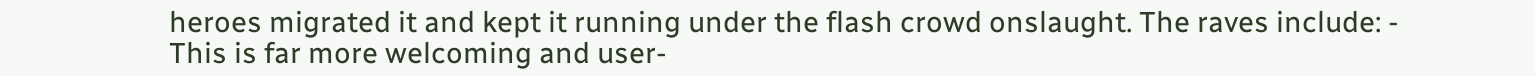heroes migrated it and kept it running under the flash crowd onslaught. The raves include: - This is far more welcoming and user-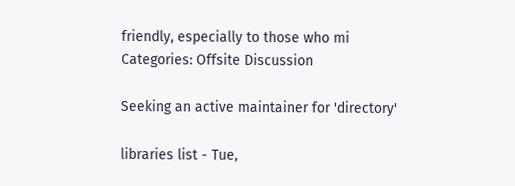friendly, especially to those who mi
Categories: Offsite Discussion

Seeking an active maintainer for 'directory'

libraries list - Tue,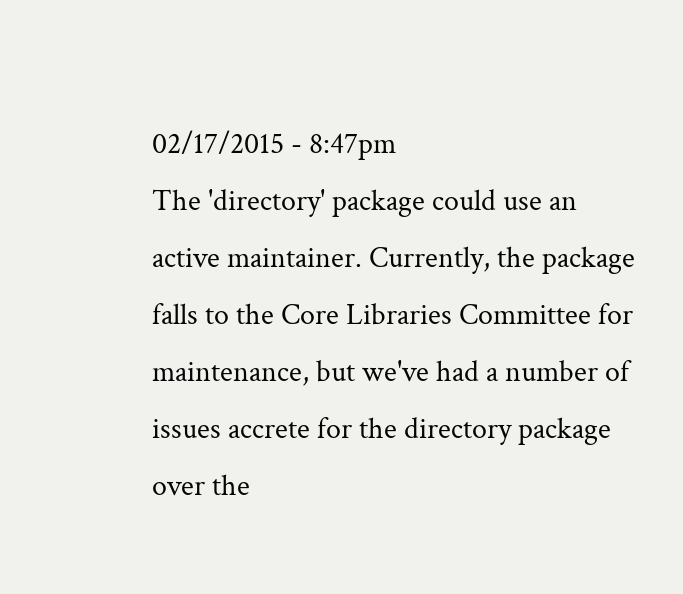02/17/2015 - 8:47pm
The 'directory' package could use an active maintainer. Currently, the package falls to the Core Libraries Committee for maintenance, but we've had a number of issues accrete for the directory package over the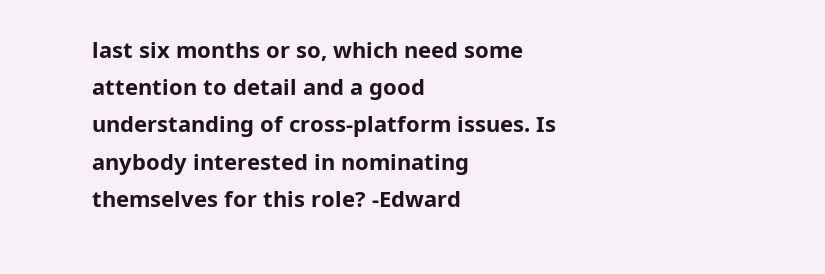last six months or so, which need some attention to detail and a good understanding of cross-platform issues. Is anybody interested in nominating themselves for this role? -Edward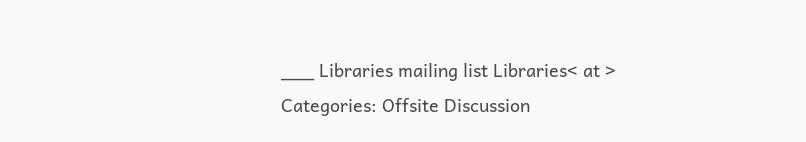___ Libraries mailing list Libraries< at >
Categories: Offsite Discussion